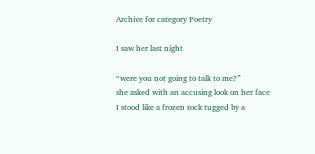Archive for category Poetry

I saw her last night

“were you not going to talk to me?”
she asked with an accusing look on her face
I stood like a frozen rock tugged by a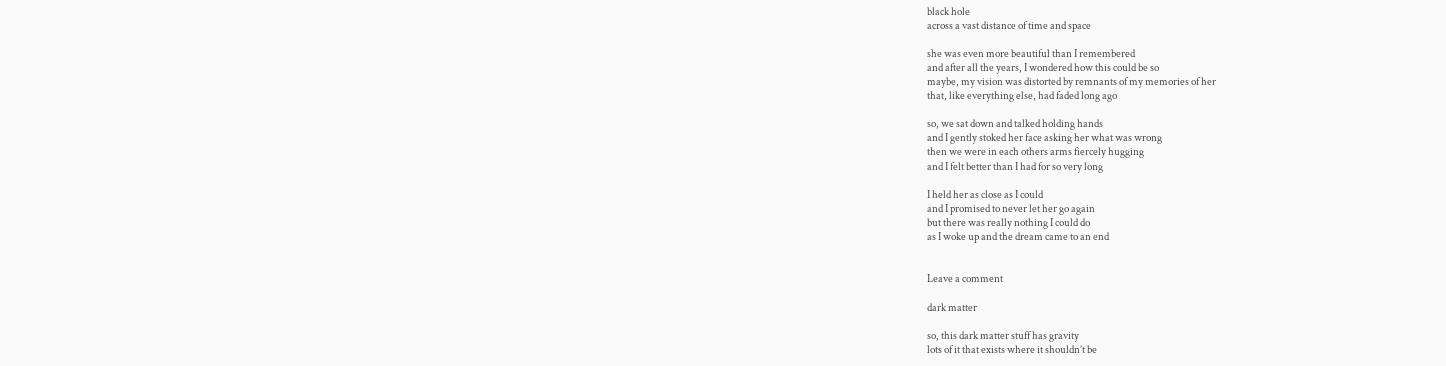black hole
across a vast distance of time and space

she was even more beautiful than I remembered
and after all the years, I wondered how this could be so
maybe, my vision was distorted by remnants of my memories of her
that, like everything else, had faded long ago

so, we sat down and talked holding hands
and I gently stoked her face asking her what was wrong
then we were in each others arms fiercely hugging
and I felt better than I had for so very long

I held her as close as I could
and I promised to never let her go again
but there was really nothing I could do
as I woke up and the dream came to an end


Leave a comment

dark matter

so, this dark matter stuff has gravity
lots of it that exists where it shouldn’t be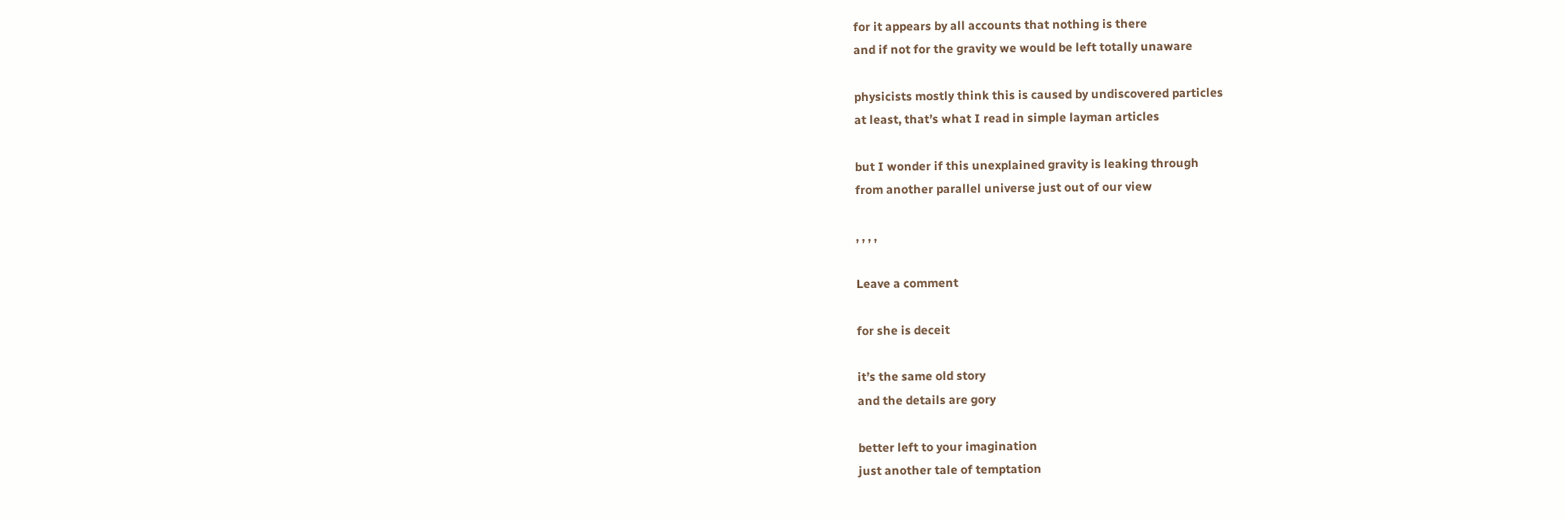for it appears by all accounts that nothing is there
and if not for the gravity we would be left totally unaware

physicists mostly think this is caused by undiscovered particles
at least, that’s what I read in simple layman articles

but I wonder if this unexplained gravity is leaking through
from another parallel universe just out of our view

, , , ,

Leave a comment

for she is deceit

it’s the same old story
and the details are gory

better left to your imagination
just another tale of temptation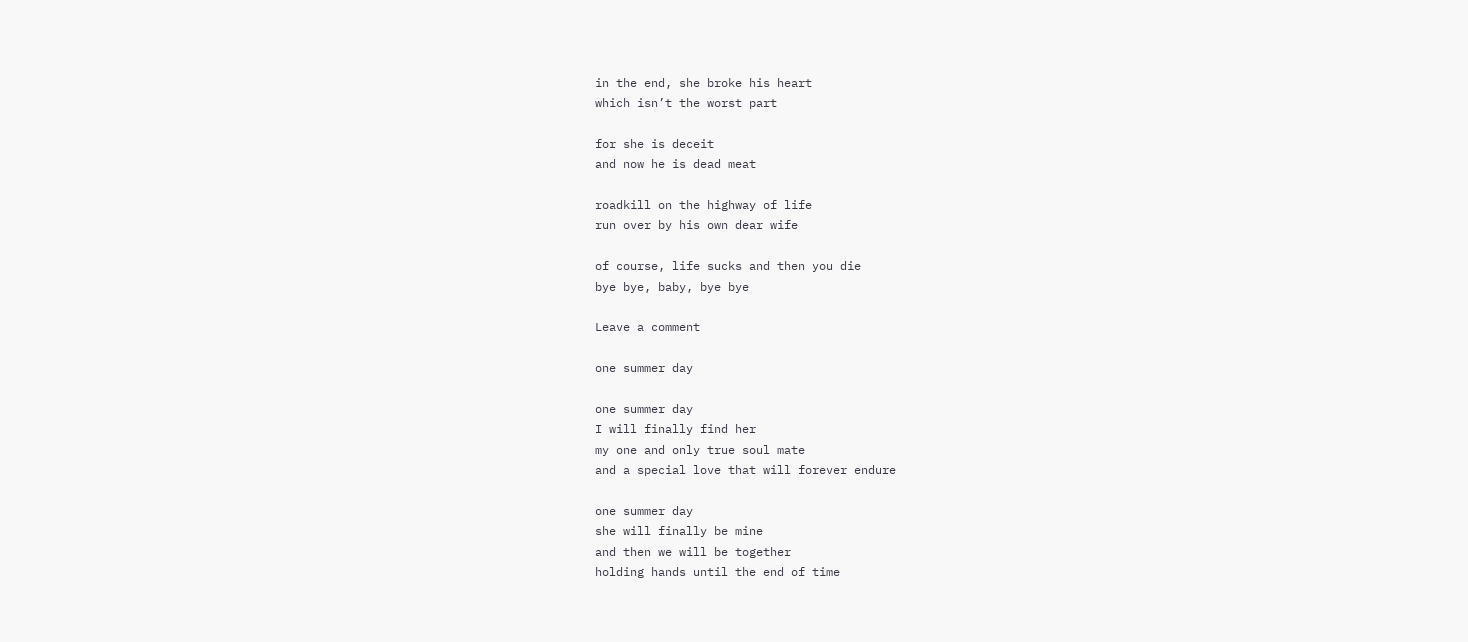in the end, she broke his heart
which isn’t the worst part

for she is deceit
and now he is dead meat

roadkill on the highway of life
run over by his own dear wife

of course, life sucks and then you die
bye bye, baby, bye bye

Leave a comment

one summer day

one summer day
I will finally find her
my one and only true soul mate
and a special love that will forever endure

one summer day
she will finally be mine
and then we will be together
holding hands until the end of time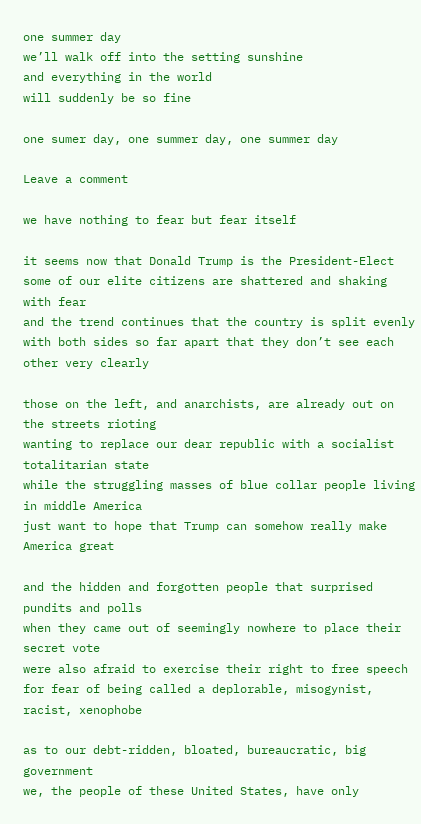one summer day
we’ll walk off into the setting sunshine
and everything in the world
will suddenly be so fine

one sumer day, one summer day, one summer day

Leave a comment

we have nothing to fear but fear itself

it seems now that Donald Trump is the President-Elect
some of our elite citizens are shattered and shaking with fear
and the trend continues that the country is split evenly
with both sides so far apart that they don’t see each other very clearly

those on the left, and anarchists, are already out on the streets rioting
wanting to replace our dear republic with a socialist totalitarian state
while the struggling masses of blue collar people living in middle America
just want to hope that Trump can somehow really make America great

and the hidden and forgotten people that surprised pundits and polls
when they came out of seemingly nowhere to place their secret vote
were also afraid to exercise their right to free speech
for fear of being called a deplorable, misogynist,  racist, xenophobe

as to our debt-ridden, bloated, bureaucratic, big government
we, the people of these United States, have only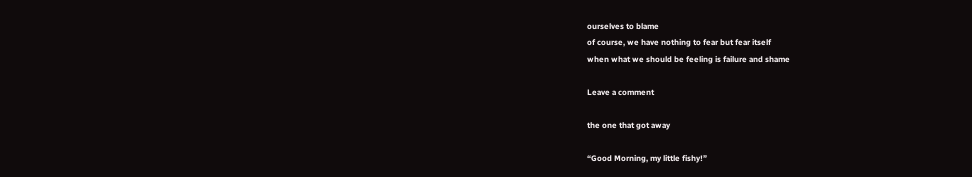ourselves to blame
of course, we have nothing to fear but fear itself
when what we should be feeling is failure and shame

Leave a comment

the one that got away

“Good Morning, my little fishy!”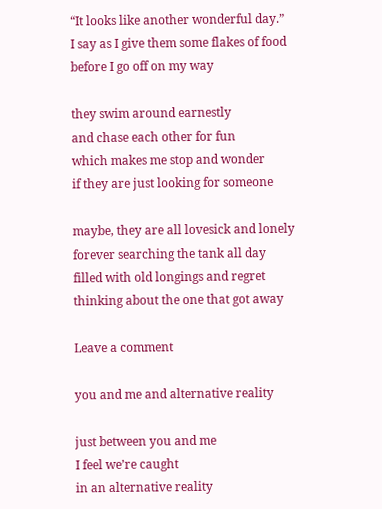“It looks like another wonderful day.”
I say as I give them some flakes of food
before I go off on my way

they swim around earnestly
and chase each other for fun
which makes me stop and wonder
if they are just looking for someone

maybe, they are all lovesick and lonely
forever searching the tank all day
filled with old longings and regret
thinking about the one that got away

Leave a comment

you and me and alternative reality

just between you and me
I feel we’re caught
in an alternative reality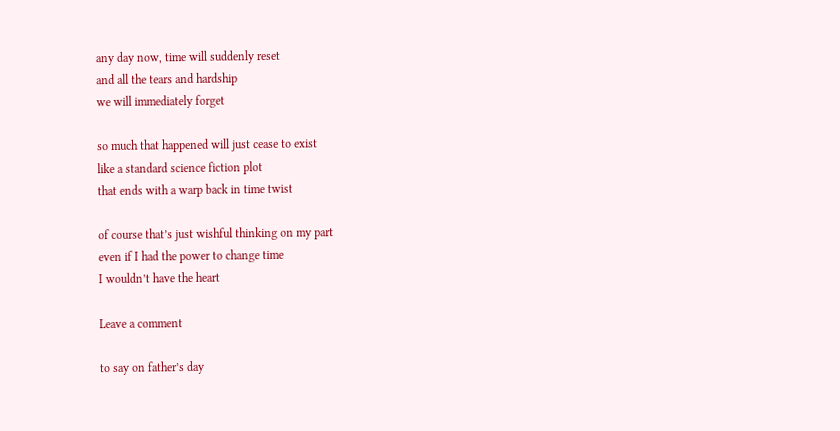any day now, time will suddenly reset
and all the tears and hardship
we will immediately forget

so much that happened will just cease to exist
like a standard science fiction plot
that ends with a warp back in time twist

of course that’s just wishful thinking on my part
even if I had the power to change time
I wouldn’t have the heart

Leave a comment

to say on father’s day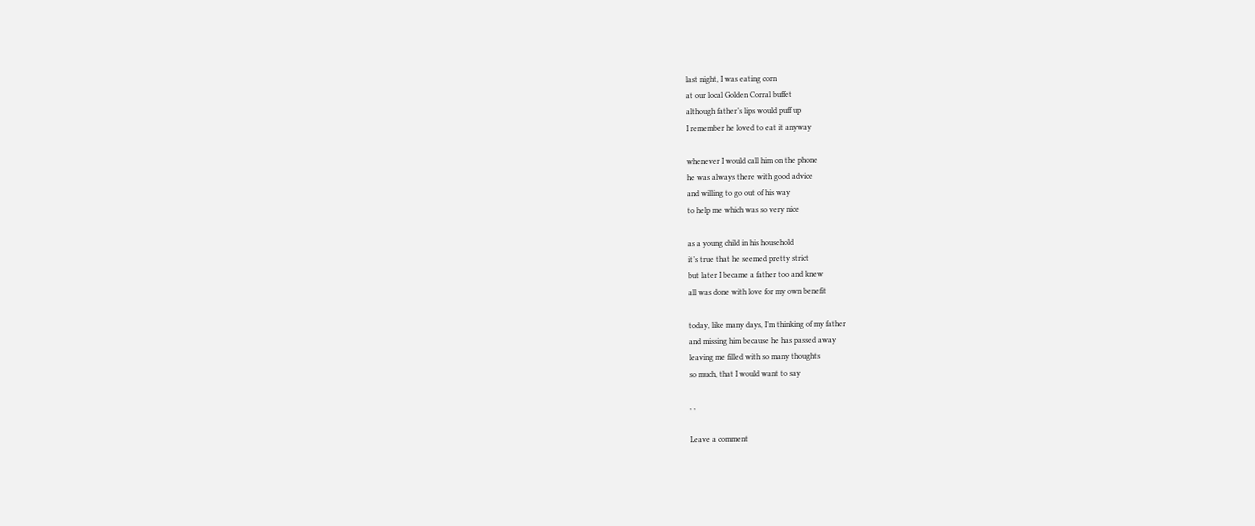last night, I was eating corn
at our local Golden Corral buffet
although father’s lips would puff up
I remember he loved to eat it anyway

whenever I would call him on the phone
he was always there with good advice
and willing to go out of his way
to help me which was so very nice

as a young child in his household
it’s true that he seemed pretty strict
but later I became a father too and knew
all was done with love for my own benefit

today, like many days, I’m thinking of my father
and missing him because he has passed away
leaving me filled with so many thoughts
so much, that I would want to say

, ,

Leave a comment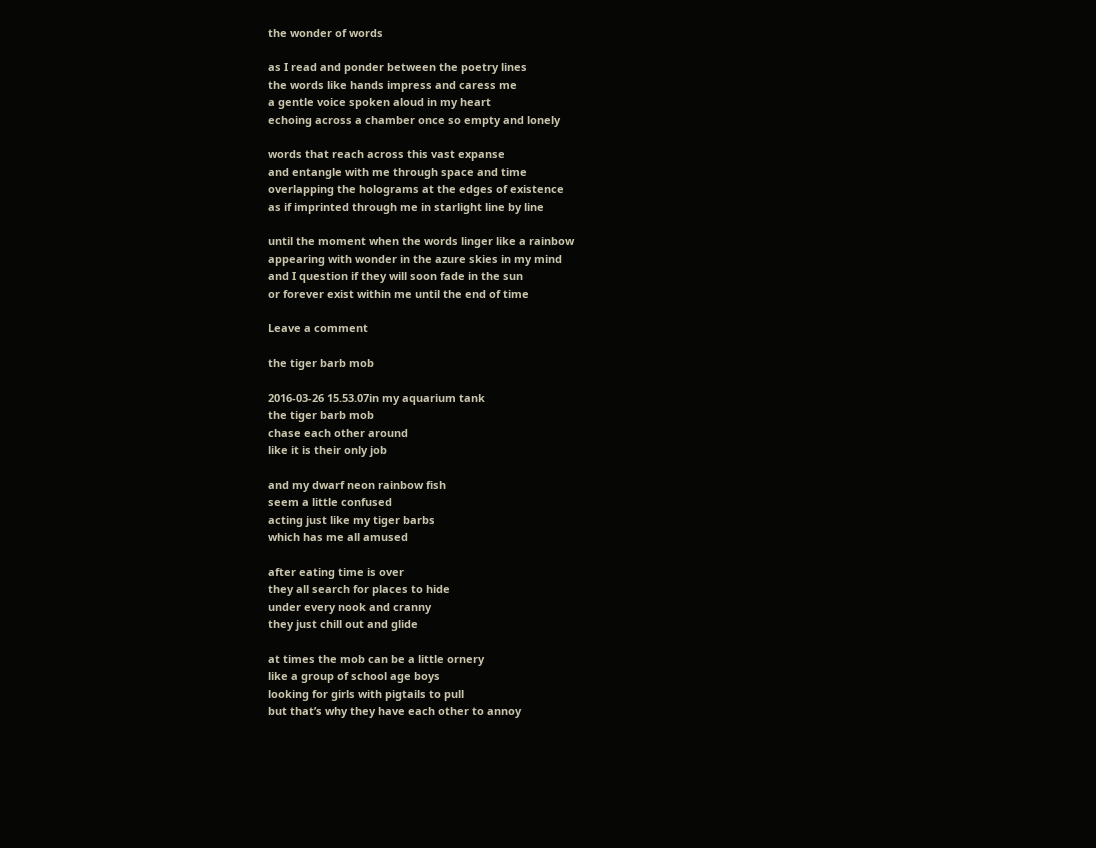the wonder of words

as I read and ponder between the poetry lines
the words like hands impress and caress me
a gentle voice spoken aloud in my heart
echoing across a chamber once so empty and lonely

words that reach across this vast expanse
and entangle with me through space and time
overlapping the holograms at the edges of existence
as if imprinted through me in starlight line by line

until the moment when the words linger like a rainbow
appearing with wonder in the azure skies in my mind
and I question if they will soon fade in the sun
or forever exist within me until the end of time

Leave a comment

the tiger barb mob

2016-03-26 15.53.07in my aquarium tank
the tiger barb mob
chase each other around
like it is their only job

and my dwarf neon rainbow fish
seem a little confused
acting just like my tiger barbs
which has me all amused

after eating time is over
they all search for places to hide
under every nook and cranny
they just chill out and glide

at times the mob can be a little ornery
like a group of school age boys
looking for girls with pigtails to pull
but that’s why they have each other to annoy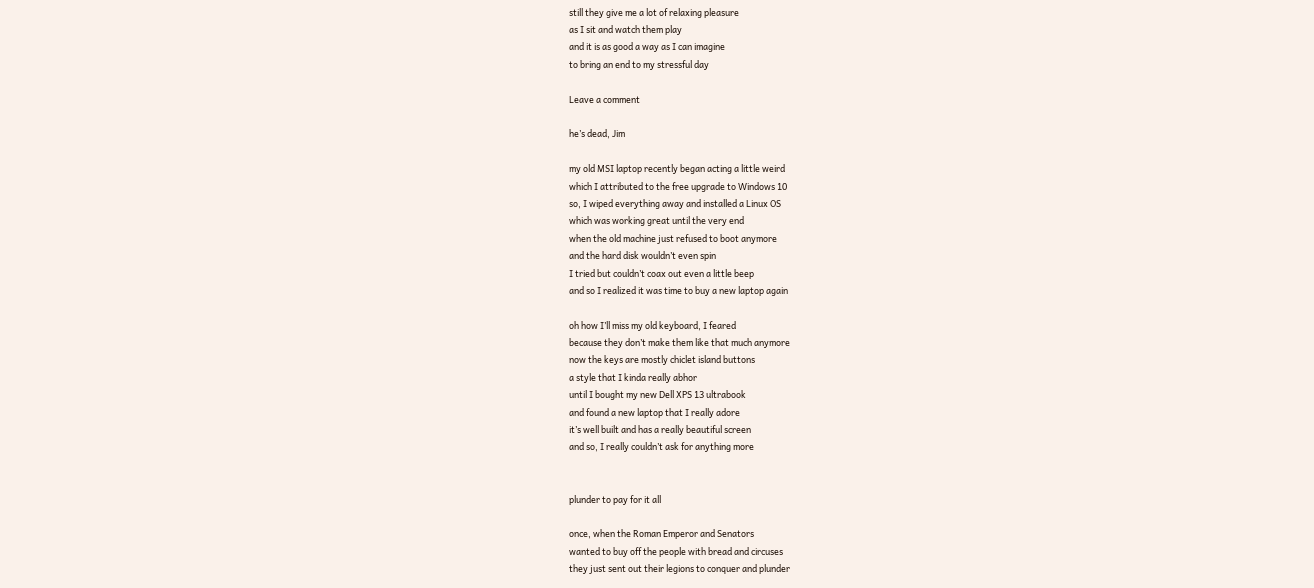still they give me a lot of relaxing pleasure
as I sit and watch them play
and it is as good a way as I can imagine
to bring an end to my stressful day

Leave a comment

he’s dead, Jim

my old MSI laptop recently began acting a little weird
which I attributed to the free upgrade to Windows 10
so, I wiped everything away and installed a Linux OS
which was working great until the very end
when the old machine just refused to boot anymore
and the hard disk wouldn’t even spin
I tried but couldn’t coax out even a little beep
and so I realized it was time to buy a new laptop again

oh how I’ll miss my old keyboard, I feared
because they don’t make them like that much anymore
now the keys are mostly chiclet island buttons
a style that I kinda really abhor
until I bought my new Dell XPS 13 ultrabook
and found a new laptop that I really adore
it’s well built and has a really beautiful screen
and so, I really couldn’t ask for anything more


plunder to pay for it all

once, when the Roman Emperor and Senators
wanted to buy off the people with bread and circuses
they just sent out their legions to conquer and plunder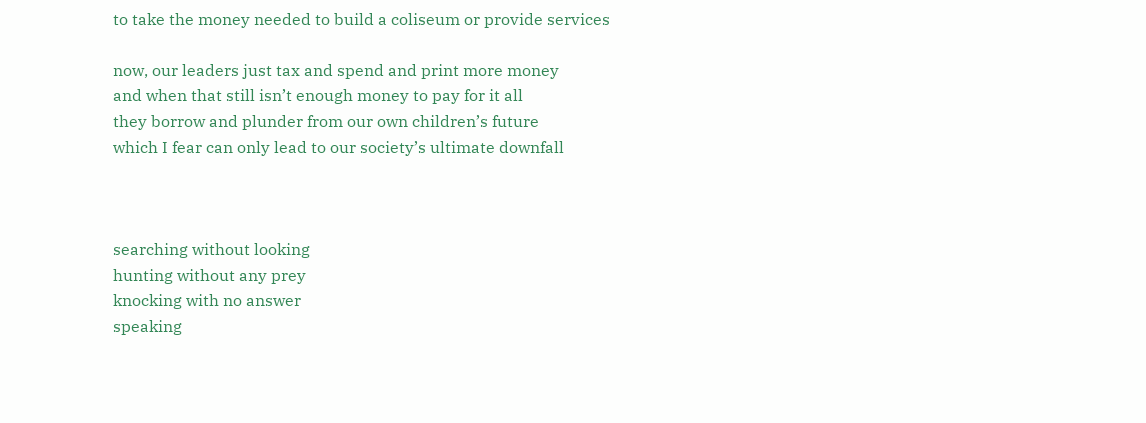to take the money needed to build a coliseum or provide services

now, our leaders just tax and spend and print more money
and when that still isn’t enough money to pay for it all
they borrow and plunder from our own children’s future
which I fear can only lead to our society’s ultimate downfall



searching without looking
hunting without any prey
knocking with no answer
speaking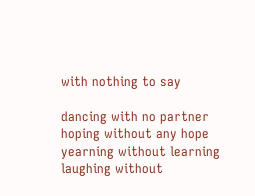with nothing to say

dancing with no partner
hoping without any hope
yearning without learning
laughing without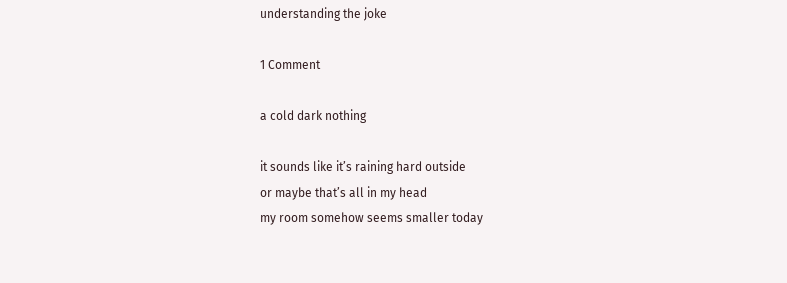understanding the joke

1 Comment

a cold dark nothing

it sounds like it’s raining hard outside
or maybe that’s all in my head
my room somehow seems smaller today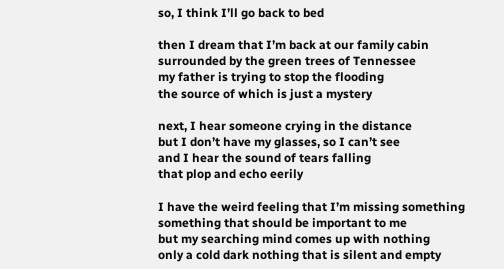so, I think I’ll go back to bed

then I dream that I’m back at our family cabin
surrounded by the green trees of Tennessee
my father is trying to stop the flooding
the source of which is just a mystery

next, I hear someone crying in the distance
but I don’t have my glasses, so I can’t see
and I hear the sound of tears falling
that plop and echo eerily

I have the weird feeling that I’m missing something
something that should be important to me
but my searching mind comes up with nothing
only a cold dark nothing that is silent and empty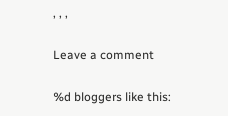, , ,

Leave a comment

%d bloggers like this: